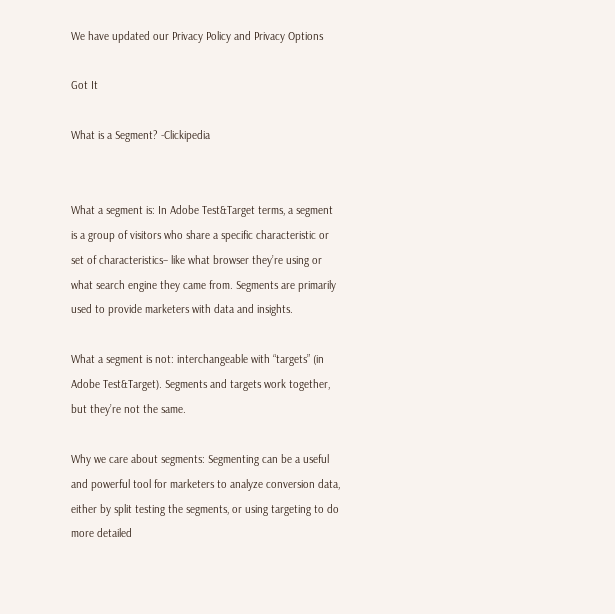We have updated our Privacy Policy and Privacy Options

Got It

What is a Segment? -Clickipedia


What a segment is: In Adobe Test&Target terms, a segment is a group of visitors who share a specific characteristic or set of characteristics– like what browser they’re using or what search engine they came from. Segments are primarily used to provide marketers with data and insights.

What a segment is not: interchangeable with “targets” (in Adobe Test&Target). Segments and targets work together, but they’re not the same.

Why we care about segments: Segmenting can be a useful and powerful tool for marketers to analyze conversion data, either by split testing the segments, or using targeting to do more detailed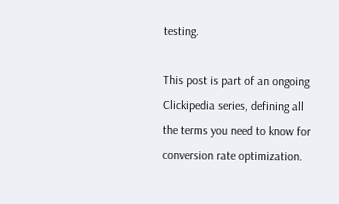testing.

This post is part of an ongoing Clickipedia series, defining all the terms you need to know for conversion rate optimization.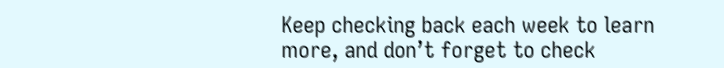Keep checking back each week to learn more, and don’t forget to check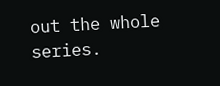out the whole series.